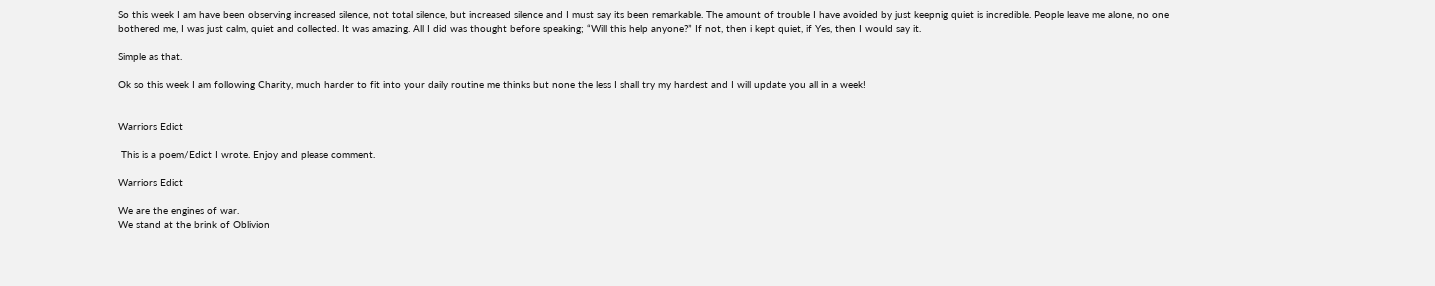So this week I am have been observing increased silence, not total silence, but increased silence and I must say its been remarkable. The amount of trouble I have avoided by just keepnig quiet is incredible. People leave me alone, no one bothered me, I was just calm, quiet and collected. It was amazing. All I did was thought before speaking; “Will this help anyone?” If not, then i kept quiet, if Yes, then I would say it.

Simple as that.

Ok so this week I am following Charity, much harder to fit into your daily routine me thinks but none the less I shall try my hardest and I will update you all in a week!


Warriors Edict

 This is a poem/Edict I wrote. Enjoy and please comment.

Warriors Edict

We are the engines of war.
We stand at the brink of Oblivion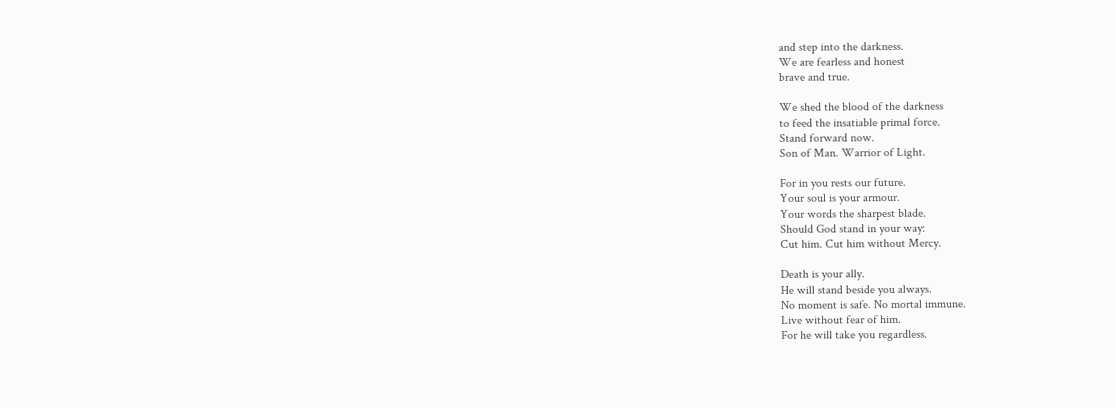and step into the darkness.
We are fearless and honest
brave and true.

We shed the blood of the darkness
to feed the insatiable primal force.
Stand forward now.
Son of Man. Warrior of Light.

For in you rests our future.
Your soul is your armour.
Your words the sharpest blade.
Should God stand in your way:
Cut him. Cut him without Mercy.

Death is your ally.
He will stand beside you always.
No moment is safe. No mortal immune.
Live without fear of him.
For he will take you regardless.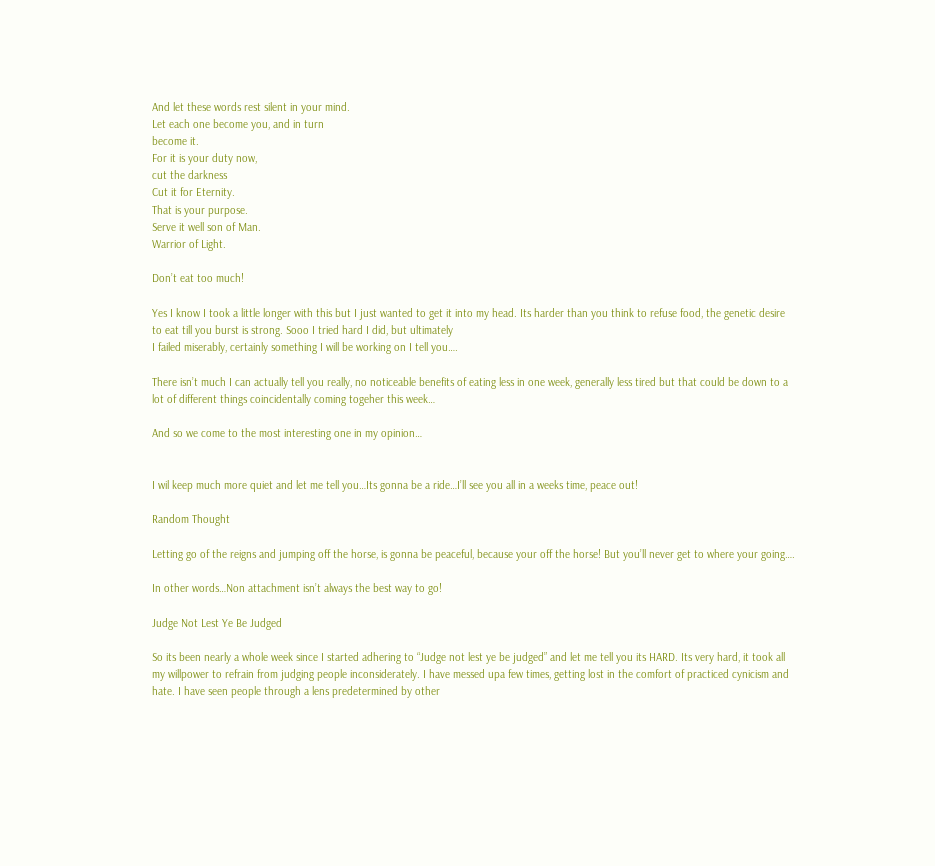And let these words rest silent in your mind.
Let each one become you, and in turn
become it.
For it is your duty now,
cut the darkness
Cut it for Eternity.
That is your purpose.
Serve it well son of Man.
Warrior of Light.

Don’t eat too much!

Yes I know I took a little longer with this but I just wanted to get it into my head. Its harder than you think to refuse food, the genetic desire to eat till you burst is strong. Sooo I tried hard I did, but ultimately
I failed miserably, certainly something I will be working on I tell you….

There isn’t much I can actually tell you really, no noticeable benefits of eating less in one week, generally less tired but that could be down to a lot of different things coincidentally coming togeher this week…

And so we come to the most interesting one in my opinion…


I wil keep much more quiet and let me tell you…Its gonna be a ride…I’ll see you all in a weeks time, peace out!

Random Thought

Letting go of the reigns and jumping off the horse, is gonna be peaceful, because your off the horse! But you’ll never get to where your going….

In other words…Non attachment isn’t always the best way to go!

Judge Not Lest Ye Be Judged

So its been nearly a whole week since I started adhering to “Judge not lest ye be judged” and let me tell you its HARD. Its very hard, it took all my willpower to refrain from judging people inconsiderately. I have messed upa few times, getting lost in the comfort of practiced cynicism and hate. I have seen people through a lens predetermined by other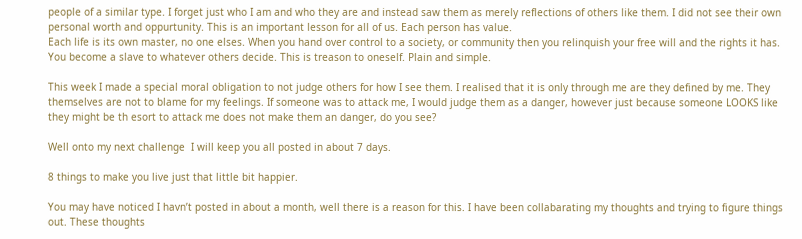people of a similar type. I forget just who I am and who they are and instead saw them as merely reflections of others like them. I did not see their own personal worth and oppurtunity. This is an important lesson for all of us. Each person has value.
Each life is its own master, no one elses. When you hand over control to a society, or community then you relinquish your free will and the rights it has. You become a slave to whatever others decide. This is treason to oneself. Plain and simple.

This week I made a special moral obligation to not judge others for how I see them. I realised that it is only through me are they defined by me. They themselves are not to blame for my feelings. If someone was to attack me, I would judge them as a danger, however just because someone LOOKS like they might be th esort to attack me does not make them an danger, do you see?

Well onto my next challenge  I will keep you all posted in about 7 days.

8 things to make you live just that little bit happier.

You may have noticed I havn’t posted in about a month, well there is a reason for this. I have been collabarating my thoughts and trying to figure things out. These thoughts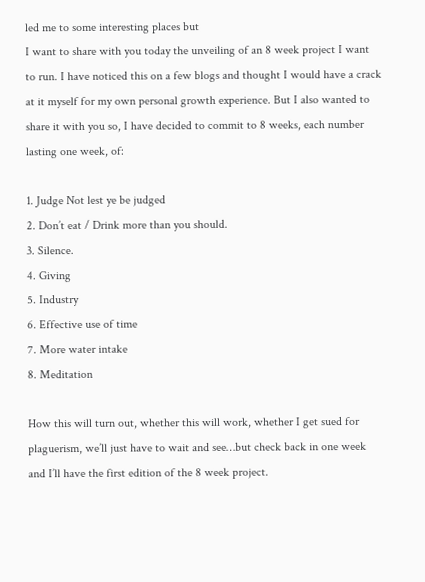led me to some interesting places but
I want to share with you today the unveiling of an 8 week project I want to run. I have noticed this on a few blogs and thought I would have a crack at it myself for my own personal growth experience. But I also wanted to share it with you so, I have decided to commit to 8 weeks, each number lasting one week, of:

1. Judge Not lest ye be judged
2. Don’t eat / Drink more than you should.
3. Silence.
4. Giving
5. Industry
6. Effective use of time
7. More water intake
8. Meditation

How this will turn out, whether this will work, whether I get sued for plaguerism, we’ll just have to wait and see…but check back in one week and I’ll have the first edition of the 8 week project.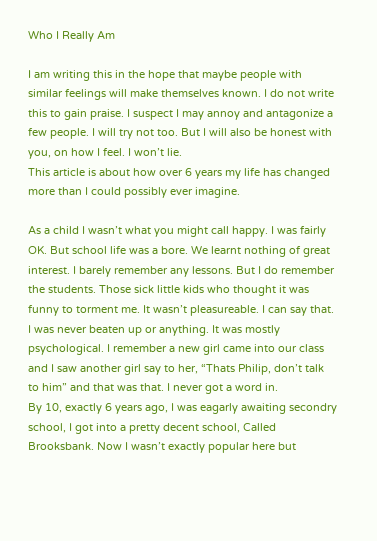Who I Really Am

I am writing this in the hope that maybe people with similar feelings will make themselves known. I do not write this to gain praise. I suspect I may annoy and antagonize a few people. I will try not too. But I will also be honest with you, on how I feel. I won’t lie.
This article is about how over 6 years my life has changed more than I could possibly ever imagine.

As a child I wasn’t what you might call happy. I was fairly OK. But school life was a bore. We learnt nothing of great interest. I barely remember any lessons. But I do remember the students. Those sick little kids who thought it was funny to torment me. It wasn’t pleasureable. I can say that. I was never beaten up or anything. It was mostly psychological. I remember a new girl came into our class and I saw another girl say to her, “Thats Philip, don’t talk to him” and that was that. I never got a word in.
By 10, exactly 6 years ago, I was eagarly awaiting secondry school, I got into a pretty decent school, Called Brooksbank. Now I wasn’t exactly popular here but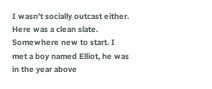I wasn’t socially outcast either. Here was a clean slate. Somewhere new to start. I met a boy named Elliot, he was in the year above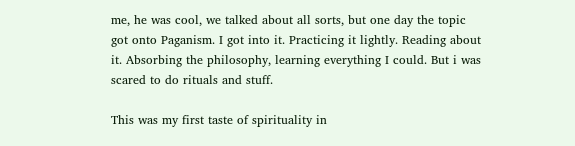me, he was cool, we talked about all sorts, but one day the topic got onto Paganism. I got into it. Practicing it lightly. Reading about it. Absorbing the philosophy, learning everything I could. But i was scared to do rituals and stuff.

This was my first taste of spirituality in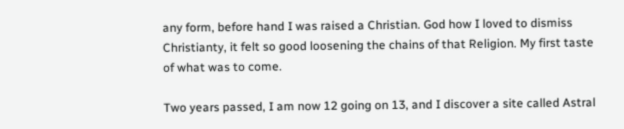any form, before hand I was raised a Christian. God how I loved to dismiss Christianty, it felt so good loosening the chains of that Religion. My first taste of what was to come.

Two years passed, I am now 12 going on 13, and I discover a site called Astral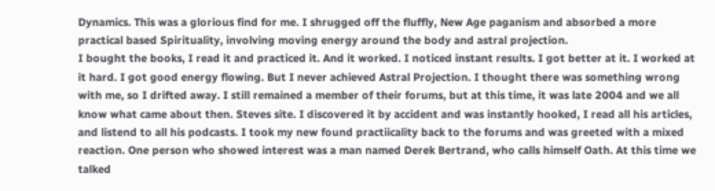Dynamics. This was a glorious find for me. I shrugged off the fluffly, New Age paganism and absorbed a more practical based Spirituality, involving moving energy around the body and astral projection.
I bought the books, I read it and practiced it. And it worked. I noticed instant results. I got better at it. I worked at it hard. I got good energy flowing. But I never achieved Astral Projection. I thought there was something wrong with me, so I drifted away. I still remained a member of their forums, but at this time, it was late 2004 and we all know what came about then. Steves site. I discovered it by accident and was instantly hooked, I read all his articles, and listend to all his podcasts. I took my new found practiicality back to the forums and was greeted with a mixed reaction. One person who showed interest was a man named Derek Bertrand, who calls himself Oath. At this time we talked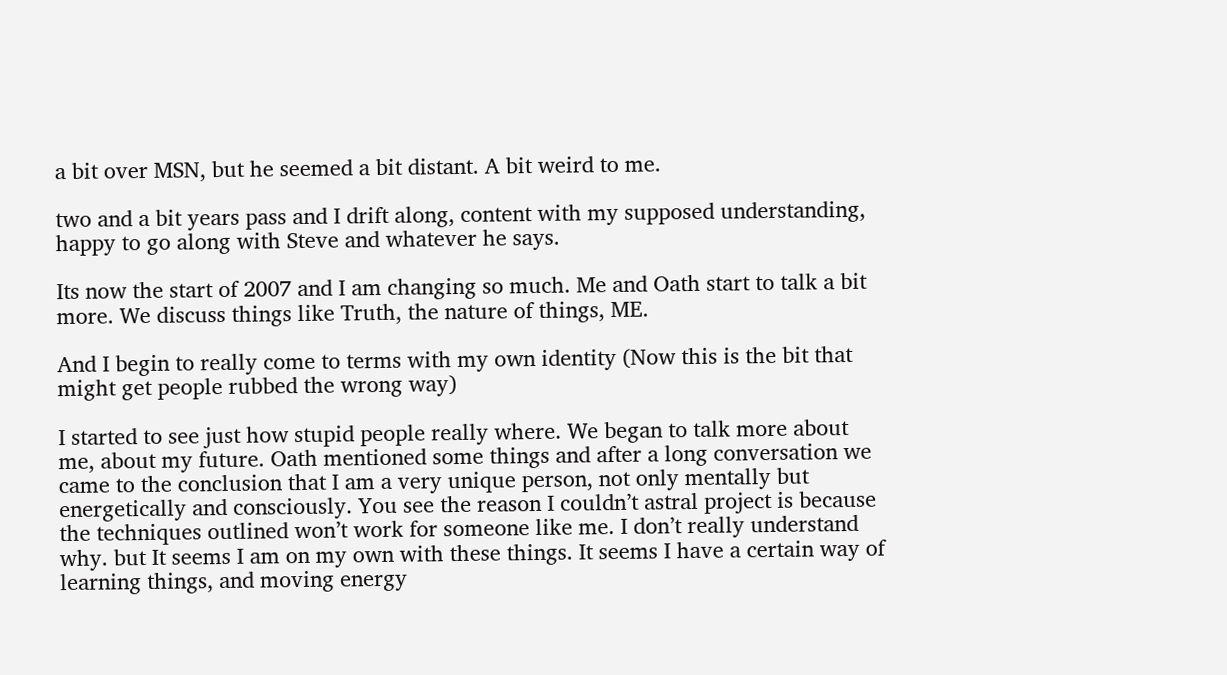a bit over MSN, but he seemed a bit distant. A bit weird to me.

two and a bit years pass and I drift along, content with my supposed understanding, happy to go along with Steve and whatever he says.

Its now the start of 2007 and I am changing so much. Me and Oath start to talk a bit more. We discuss things like Truth, the nature of things, ME.

And I begin to really come to terms with my own identity (Now this is the bit that might get people rubbed the wrong way)

I started to see just how stupid people really where. We began to talk more about me, about my future. Oath mentioned some things and after a long conversation we came to the conclusion that I am a very unique person, not only mentally but energetically and consciously. You see the reason I couldn’t astral project is because the techniques outlined won’t work for someone like me. I don’t really understand why. but It seems I am on my own with these things. It seems I have a certain way of learning things, and moving energy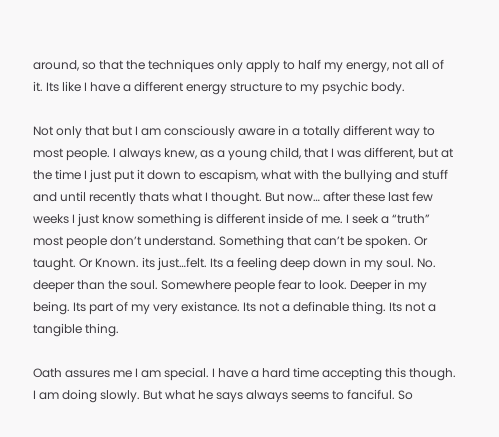around, so that the techniques only apply to half my energy, not all of it. Its like I have a different energy structure to my psychic body.

Not only that but I am consciously aware in a totally different way to most people. I always knew, as a young child, that I was different, but at the time I just put it down to escapism, what with the bullying and stuff and until recently thats what I thought. But now… after these last few weeks I just know something is different inside of me. I seek a “truth” most people don’t understand. Something that can’t be spoken. Or taught. Or Known. its just…felt. Its a feeling deep down in my soul. No. deeper than the soul. Somewhere people fear to look. Deeper in my being. Its part of my very existance. Its not a definable thing. Its not a tangible thing.

Oath assures me I am special. I have a hard time accepting this though. I am doing slowly. But what he says always seems to fanciful. So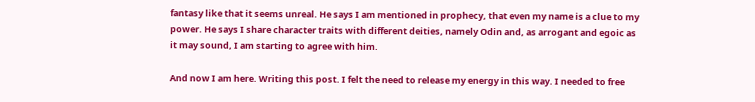fantasy like that it seems unreal. He says I am mentioned in prophecy, that even my name is a clue to my power. He says I share character traits with different deities, namely Odin and, as arrogant and egoic as it may sound, I am starting to agree with him.

And now I am here. Writing this post. I felt the need to release my energy in this way. I needed to free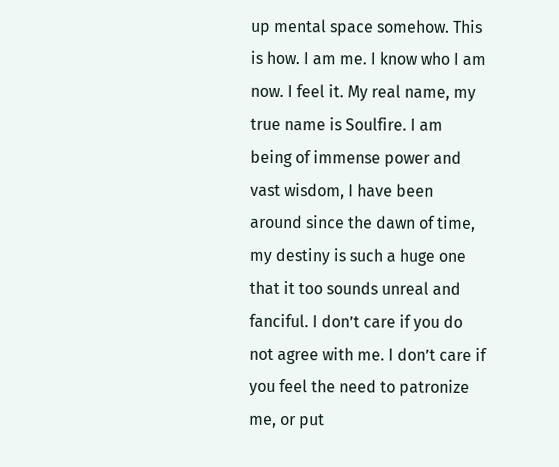up mental space somehow. This is how. I am me. I know who I am now. I feel it. My real name, my true name is Soulfire. I am being of immense power and vast wisdom, I have been around since the dawn of time, my destiny is such a huge one that it too sounds unreal and fanciful. I don’t care if you do not agree with me. I don’t care if you feel the need to patronize me, or put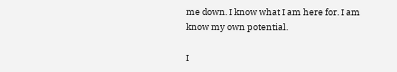me down. I know what I am here for. I am know my own potential.

I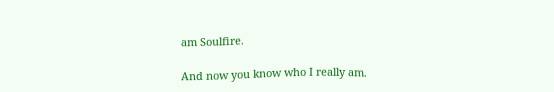am Soulfire.

And now you know who I really am.